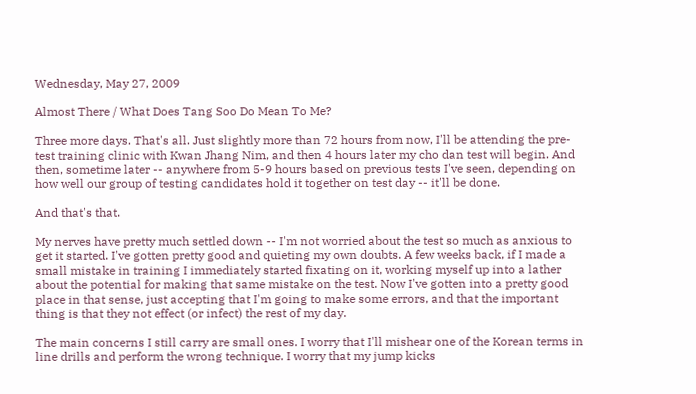Wednesday, May 27, 2009

Almost There / What Does Tang Soo Do Mean To Me?

Three more days. That's all. Just slightly more than 72 hours from now, I'll be attending the pre-test training clinic with Kwan Jhang Nim, and then 4 hours later my cho dan test will begin. And then, sometime later -- anywhere from 5-9 hours based on previous tests I've seen, depending on how well our group of testing candidates hold it together on test day -- it'll be done.

And that's that.

My nerves have pretty much settled down -- I'm not worried about the test so much as anxious to get it started. I've gotten pretty good and quieting my own doubts. A few weeks back, if I made a small mistake in training I immediately started fixating on it, working myself up into a lather about the potential for making that same mistake on the test. Now I've gotten into a pretty good place in that sense, just accepting that I'm going to make some errors, and that the important thing is that they not effect (or infect) the rest of my day.

The main concerns I still carry are small ones. I worry that I'll mishear one of the Korean terms in line drills and perform the wrong technique. I worry that my jump kicks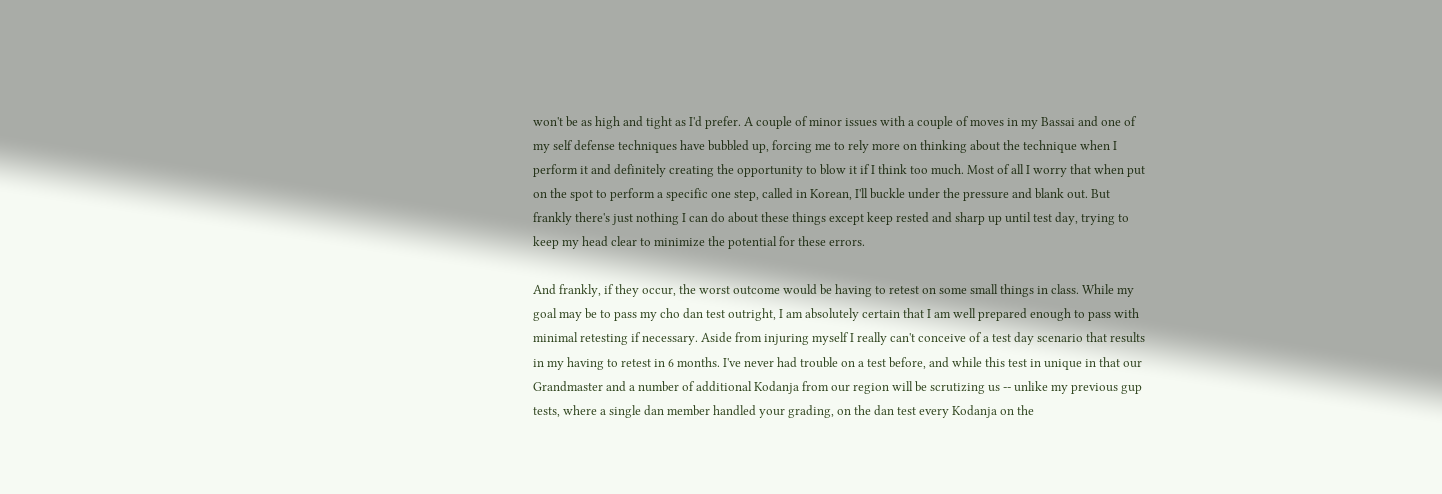won't be as high and tight as I'd prefer. A couple of minor issues with a couple of moves in my Bassai and one of my self defense techniques have bubbled up, forcing me to rely more on thinking about the technique when I perform it and definitely creating the opportunity to blow it if I think too much. Most of all I worry that when put on the spot to perform a specific one step, called in Korean, I'll buckle under the pressure and blank out. But frankly there's just nothing I can do about these things except keep rested and sharp up until test day, trying to keep my head clear to minimize the potential for these errors.

And frankly, if they occur, the worst outcome would be having to retest on some small things in class. While my goal may be to pass my cho dan test outright, I am absolutely certain that I am well prepared enough to pass with minimal retesting if necessary. Aside from injuring myself I really can't conceive of a test day scenario that results in my having to retest in 6 months. I've never had trouble on a test before, and while this test in unique in that our Grandmaster and a number of additional Kodanja from our region will be scrutizing us -- unlike my previous gup tests, where a single dan member handled your grading, on the dan test every Kodanja on the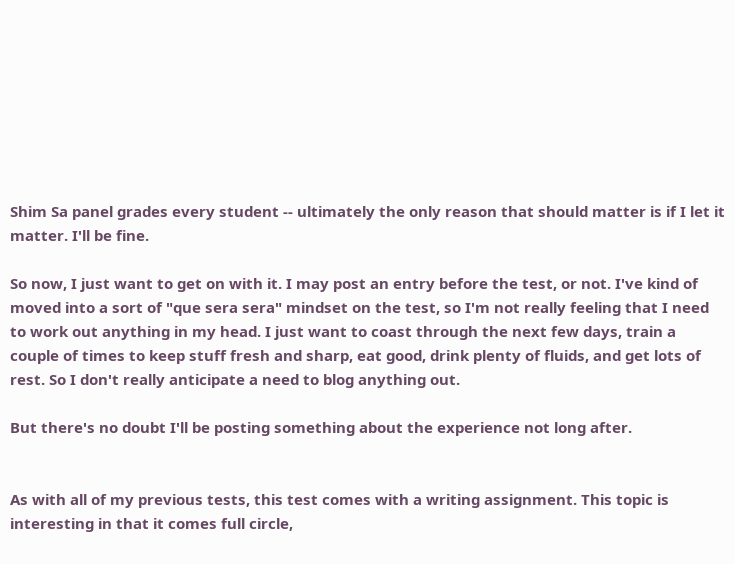Shim Sa panel grades every student -- ultimately the only reason that should matter is if I let it matter. I'll be fine.

So now, I just want to get on with it. I may post an entry before the test, or not. I've kind of moved into a sort of "que sera sera" mindset on the test, so I'm not really feeling that I need to work out anything in my head. I just want to coast through the next few days, train a couple of times to keep stuff fresh and sharp, eat good, drink plenty of fluids, and get lots of rest. So I don't really anticipate a need to blog anything out.

But there's no doubt I'll be posting something about the experience not long after.


As with all of my previous tests, this test comes with a writing assignment. This topic is interesting in that it comes full circle,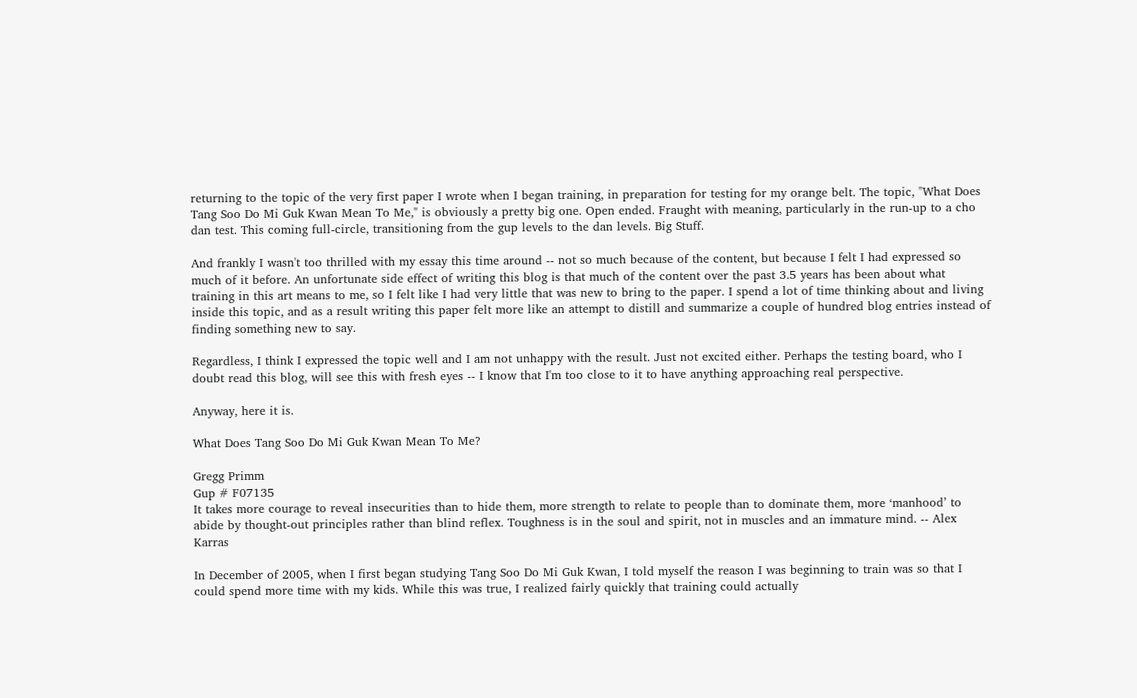returning to the topic of the very first paper I wrote when I began training, in preparation for testing for my orange belt. The topic, "What Does Tang Soo Do Mi Guk Kwan Mean To Me," is obviously a pretty big one. Open ended. Fraught with meaning, particularly in the run-up to a cho dan test. This coming full-circle, transitioning from the gup levels to the dan levels. Big Stuff.

And frankly I wasn't too thrilled with my essay this time around -- not so much because of the content, but because I felt I had expressed so much of it before. An unfortunate side effect of writing this blog is that much of the content over the past 3.5 years has been about what training in this art means to me, so I felt like I had very little that was new to bring to the paper. I spend a lot of time thinking about and living inside this topic, and as a result writing this paper felt more like an attempt to distill and summarize a couple of hundred blog entries instead of finding something new to say.

Regardless, I think I expressed the topic well and I am not unhappy with the result. Just not excited either. Perhaps the testing board, who I doubt read this blog, will see this with fresh eyes -- I know that I'm too close to it to have anything approaching real perspective.

Anyway, here it is.

What Does Tang Soo Do Mi Guk Kwan Mean To Me?

Gregg Primm
Gup # F07135
It takes more courage to reveal insecurities than to hide them, more strength to relate to people than to dominate them, more ‘manhood’ to abide by thought-out principles rather than blind reflex. Toughness is in the soul and spirit, not in muscles and an immature mind. -- Alex Karras

In December of 2005, when I first began studying Tang Soo Do Mi Guk Kwan, I told myself the reason I was beginning to train was so that I could spend more time with my kids. While this was true, I realized fairly quickly that training could actually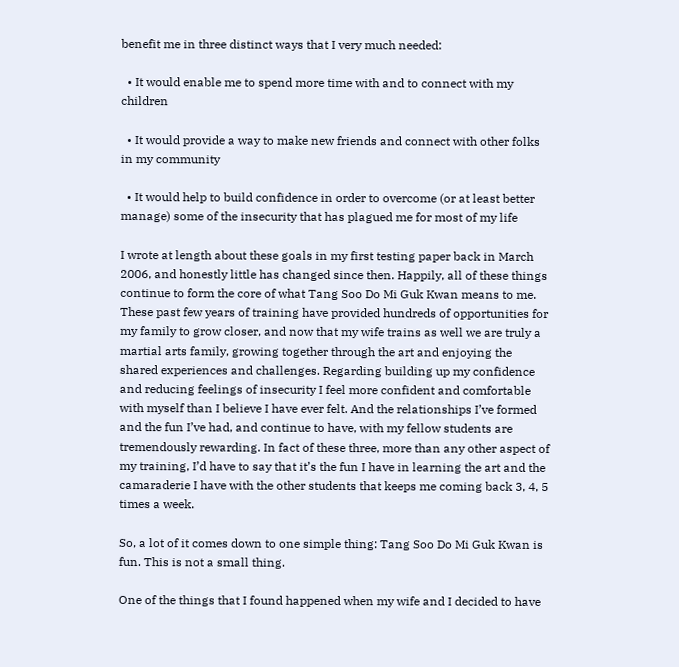benefit me in three distinct ways that I very much needed:

  • It would enable me to spend more time with and to connect with my children

  • It would provide a way to make new friends and connect with other folks in my community

  • It would help to build confidence in order to overcome (or at least better manage) some of the insecurity that has plagued me for most of my life

I wrote at length about these goals in my first testing paper back in March 2006, and honestly little has changed since then. Happily, all of these things continue to form the core of what Tang Soo Do Mi Guk Kwan means to me. These past few years of training have provided hundreds of opportunities for my family to grow closer, and now that my wife trains as well we are truly a martial arts family, growing together through the art and enjoying the shared experiences and challenges. Regarding building up my confidence and reducing feelings of insecurity I feel more confident and comfortable with myself than I believe I have ever felt. And the relationships I’ve formed and the fun I’ve had, and continue to have, with my fellow students are tremendously rewarding. In fact of these three, more than any other aspect of my training, I’d have to say that it’s the fun I have in learning the art and the camaraderie I have with the other students that keeps me coming back 3, 4, 5 times a week.

So, a lot of it comes down to one simple thing: Tang Soo Do Mi Guk Kwan is fun. This is not a small thing.

One of the things that I found happened when my wife and I decided to have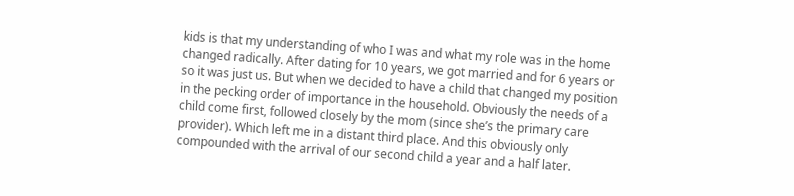kids is that my understanding of who I was and what my role was in the home changed radically. After dating for 10 years, we got married and for 6 years or so it was just us. But when we decided to have a child that changed my position in the pecking order of importance in the household. Obviously the needs of a child come first, followed closely by the mom (since she’s the primary care provider). Which left me in a distant third place. And this obviously only compounded with the arrival of our second child a year and a half later.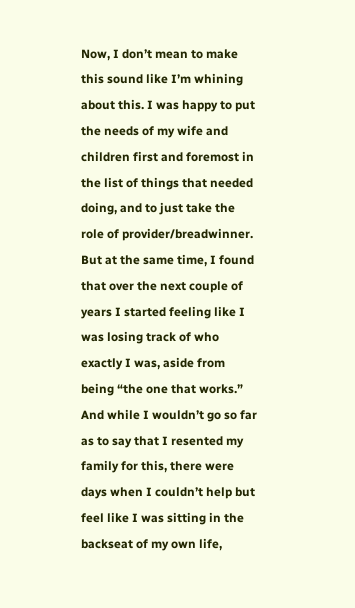Now, I don’t mean to make this sound like I’m whining about this. I was happy to put the needs of my wife and children first and foremost in the list of things that needed doing, and to just take the role of provider/breadwinner. But at the same time, I found that over the next couple of years I started feeling like I was losing track of who exactly I was, aside from being “the one that works.” And while I wouldn’t go so far as to say that I resented my family for this, there were days when I couldn’t help but feel like I was sitting in the backseat of my own life,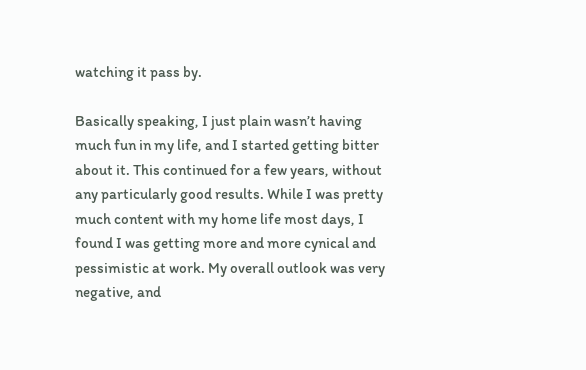watching it pass by.

Basically speaking, I just plain wasn’t having much fun in my life, and I started getting bitter about it. This continued for a few years, without any particularly good results. While I was pretty much content with my home life most days, I found I was getting more and more cynical and pessimistic at work. My overall outlook was very negative, and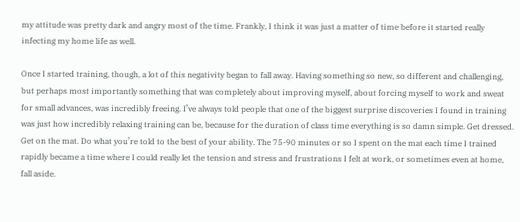my attitude was pretty dark and angry most of the time. Frankly, I think it was just a matter of time before it started really infecting my home life as well.

Once I started training, though, a lot of this negativity began to fall away. Having something so new, so different and challenging, but perhaps most importantly something that was completely about improving myself, about forcing myself to work and sweat for small advances, was incredibly freeing. I’ve always told people that one of the biggest surprise discoveries I found in training was just how incredibly relaxing training can be, because for the duration of class time everything is so damn simple. Get dressed. Get on the mat. Do what you’re told to the best of your ability. The 75-90 minutes or so I spent on the mat each time I trained rapidly became a time where I could really let the tension and stress and frustrations I felt at work, or sometimes even at home, fall aside.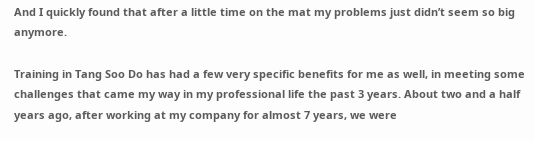And I quickly found that after a little time on the mat my problems just didn’t seem so big anymore.

Training in Tang Soo Do has had a few very specific benefits for me as well, in meeting some challenges that came my way in my professional life the past 3 years. About two and a half years ago, after working at my company for almost 7 years, we were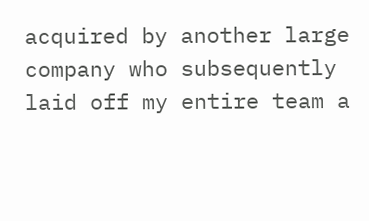acquired by another large company who subsequently laid off my entire team a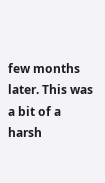few months later. This was a bit of a harsh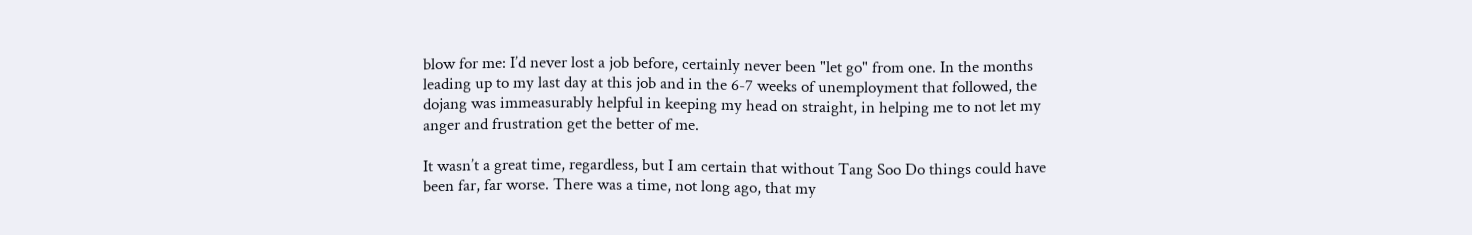blow for me: I’d never lost a job before, certainly never been "let go" from one. In the months leading up to my last day at this job and in the 6-7 weeks of unemployment that followed, the dojang was immeasurably helpful in keeping my head on straight, in helping me to not let my anger and frustration get the better of me.

It wasn’t a great time, regardless, but I am certain that without Tang Soo Do things could have been far, far worse. There was a time, not long ago, that my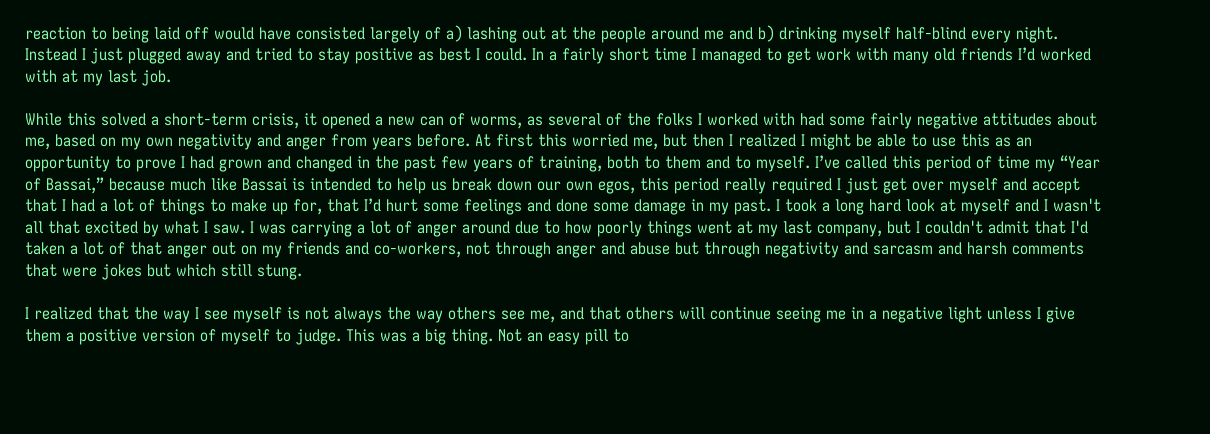reaction to being laid off would have consisted largely of a) lashing out at the people around me and b) drinking myself half-blind every night. Instead I just plugged away and tried to stay positive as best I could. In a fairly short time I managed to get work with many old friends I’d worked with at my last job.

While this solved a short-term crisis, it opened a new can of worms, as several of the folks I worked with had some fairly negative attitudes about me, based on my own negativity and anger from years before. At first this worried me, but then I realized I might be able to use this as an opportunity to prove I had grown and changed in the past few years of training, both to them and to myself. I’ve called this period of time my “Year of Bassai,” because much like Bassai is intended to help us break down our own egos, this period really required I just get over myself and accept that I had a lot of things to make up for, that I’d hurt some feelings and done some damage in my past. I took a long hard look at myself and I wasn't all that excited by what I saw. I was carrying a lot of anger around due to how poorly things went at my last company, but I couldn't admit that I'd taken a lot of that anger out on my friends and co-workers, not through anger and abuse but through negativity and sarcasm and harsh comments that were jokes but which still stung.

I realized that the way I see myself is not always the way others see me, and that others will continue seeing me in a negative light unless I give them a positive version of myself to judge. This was a big thing. Not an easy pill to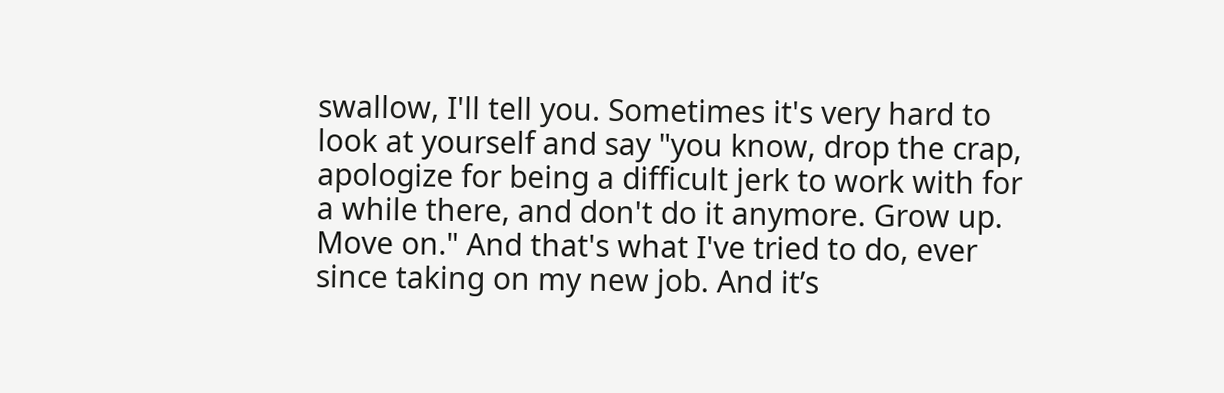swallow, I'll tell you. Sometimes it's very hard to look at yourself and say "you know, drop the crap, apologize for being a difficult jerk to work with for a while there, and don't do it anymore. Grow up. Move on." And that's what I've tried to do, ever since taking on my new job. And it’s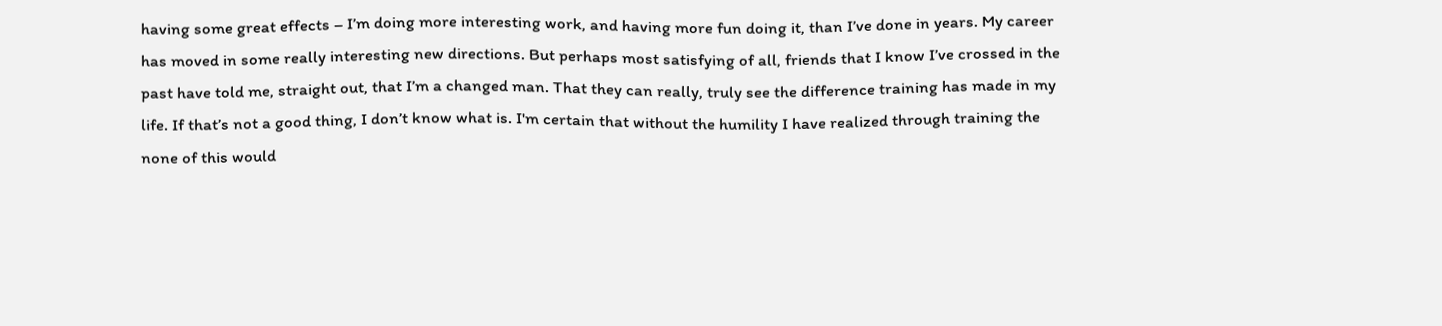having some great effects – I’m doing more interesting work, and having more fun doing it, than I’ve done in years. My career has moved in some really interesting new directions. But perhaps most satisfying of all, friends that I know I’ve crossed in the past have told me, straight out, that I’m a changed man. That they can really, truly see the difference training has made in my life. If that’s not a good thing, I don’t know what is. I'm certain that without the humility I have realized through training the none of this would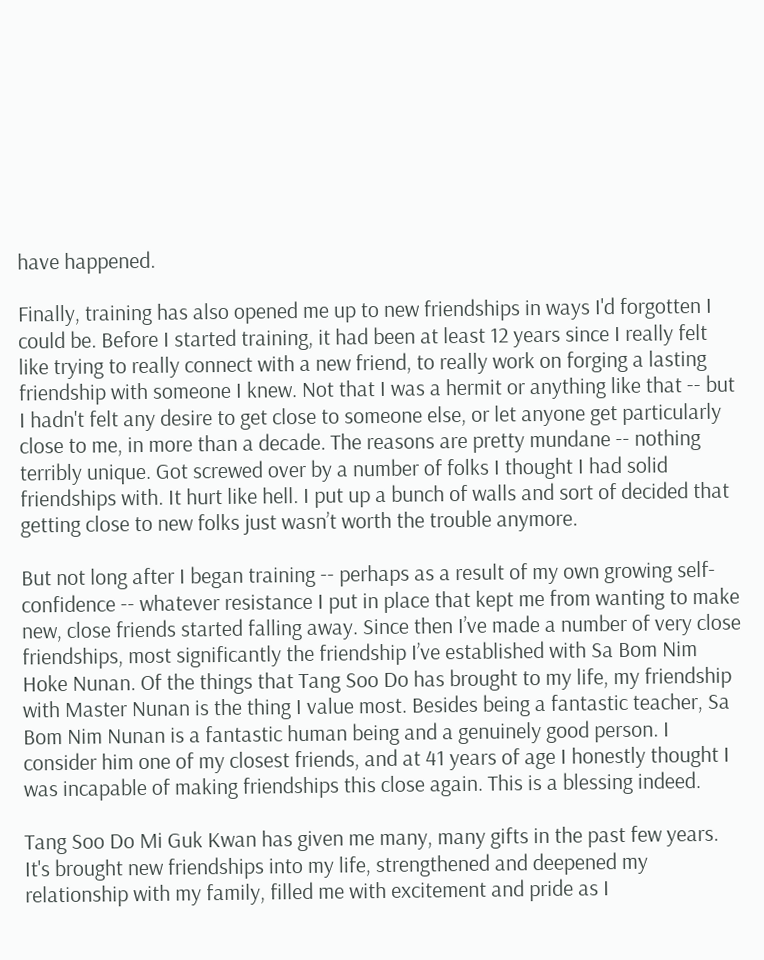have happened.

Finally, training has also opened me up to new friendships in ways I'd forgotten I could be. Before I started training, it had been at least 12 years since I really felt like trying to really connect with a new friend, to really work on forging a lasting friendship with someone I knew. Not that I was a hermit or anything like that -- but I hadn't felt any desire to get close to someone else, or let anyone get particularly close to me, in more than a decade. The reasons are pretty mundane -- nothing terribly unique. Got screwed over by a number of folks I thought I had solid friendships with. It hurt like hell. I put up a bunch of walls and sort of decided that getting close to new folks just wasn’t worth the trouble anymore.

But not long after I began training -- perhaps as a result of my own growing self-confidence -- whatever resistance I put in place that kept me from wanting to make new, close friends started falling away. Since then I’ve made a number of very close friendships, most significantly the friendship I’ve established with Sa Bom Nim Hoke Nunan. Of the things that Tang Soo Do has brought to my life, my friendship with Master Nunan is the thing I value most. Besides being a fantastic teacher, Sa Bom Nim Nunan is a fantastic human being and a genuinely good person. I consider him one of my closest friends, and at 41 years of age I honestly thought I was incapable of making friendships this close again. This is a blessing indeed.

Tang Soo Do Mi Guk Kwan has given me many, many gifts in the past few years. It's brought new friendships into my life, strengthened and deepened my relationship with my family, filled me with excitement and pride as I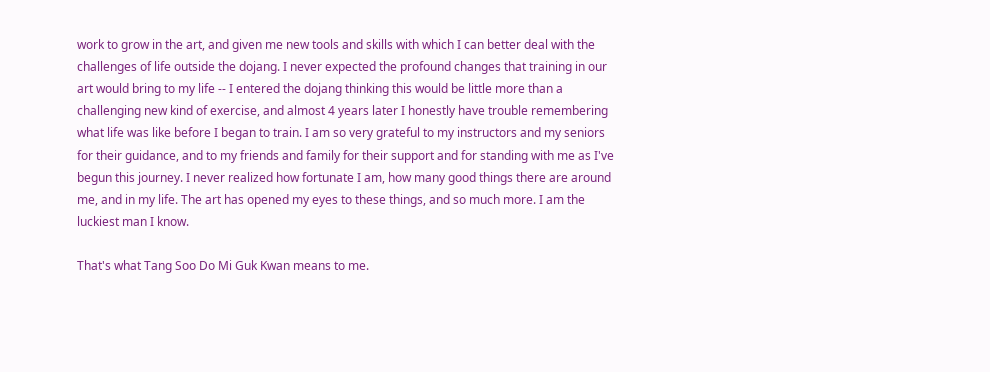work to grow in the art, and given me new tools and skills with which I can better deal with the challenges of life outside the dojang. I never expected the profound changes that training in our art would bring to my life -- I entered the dojang thinking this would be little more than a challenging new kind of exercise, and almost 4 years later I honestly have trouble remembering what life was like before I began to train. I am so very grateful to my instructors and my seniors for their guidance, and to my friends and family for their support and for standing with me as I've begun this journey. I never realized how fortunate I am, how many good things there are around me, and in my life. The art has opened my eyes to these things, and so much more. I am the luckiest man I know.

That's what Tang Soo Do Mi Guk Kwan means to me.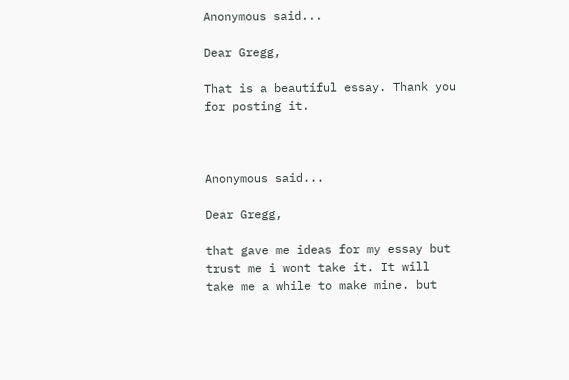Anonymous said...

Dear Gregg,

That is a beautiful essay. Thank you for posting it.



Anonymous said...

Dear Gregg,

that gave me ideas for my essay but trust me i wont take it. It will take me a while to make mine. but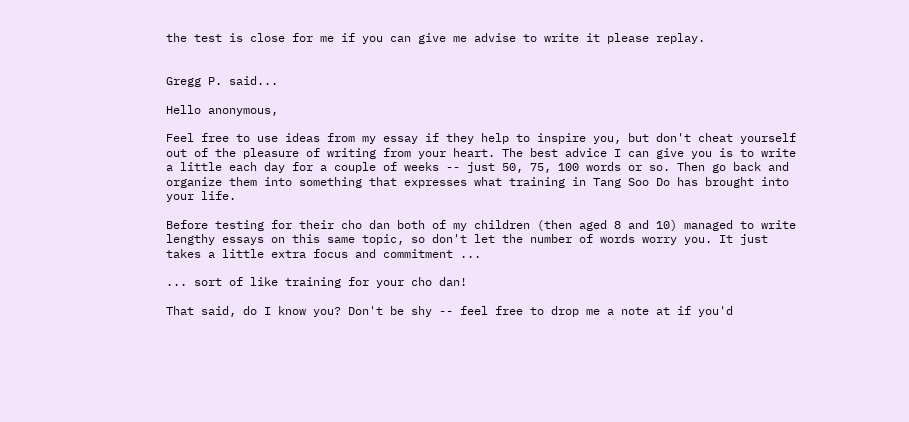the test is close for me if you can give me advise to write it please replay.


Gregg P. said...

Hello anonymous,

Feel free to use ideas from my essay if they help to inspire you, but don't cheat yourself out of the pleasure of writing from your heart. The best advice I can give you is to write a little each day for a couple of weeks -- just 50, 75, 100 words or so. Then go back and organize them into something that expresses what training in Tang Soo Do has brought into your life.

Before testing for their cho dan both of my children (then aged 8 and 10) managed to write lengthy essays on this same topic, so don't let the number of words worry you. It just takes a little extra focus and commitment ...

... sort of like training for your cho dan!

That said, do I know you? Don't be shy -- feel free to drop me a note at if you'd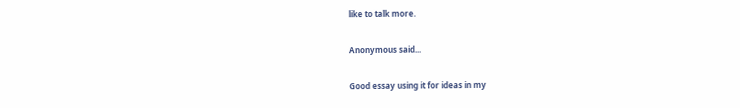like to talk more.

Anonymous said...

Good essay using it for ideas in my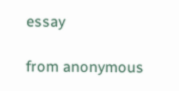essay

from anonymous